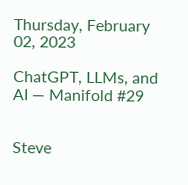Thursday, February 02, 2023

ChatGPT, LLMs, and AI — Manifold #29


Steve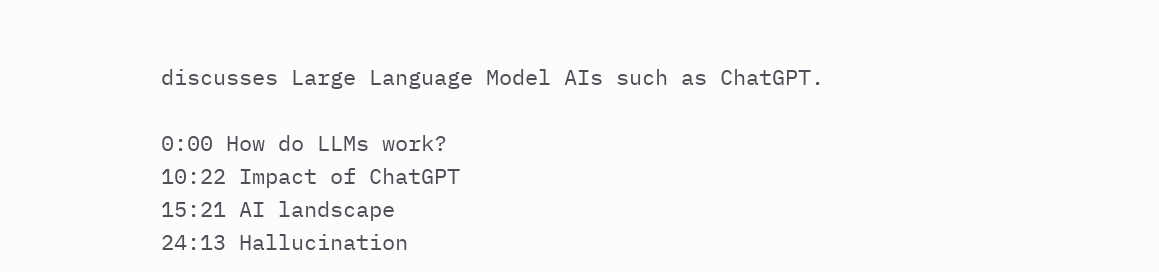discusses Large Language Model AIs such as ChatGPT.

0:00 How do LLMs work?
10:22 Impact of ChatGPT
15:21 AI landscape
24:13 Hallucination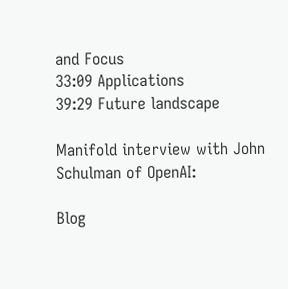and Focus
33:09 Applications
39:29 Future landscape

Manifold interview with John Schulman of OpenAI:

Blog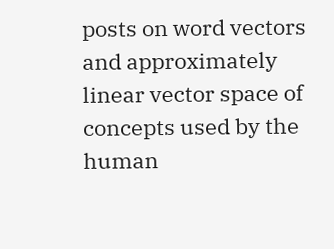posts on word vectors and approximately linear vector space of concepts used by the human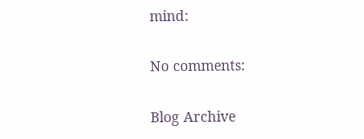mind:

No comments:

Blog Archive